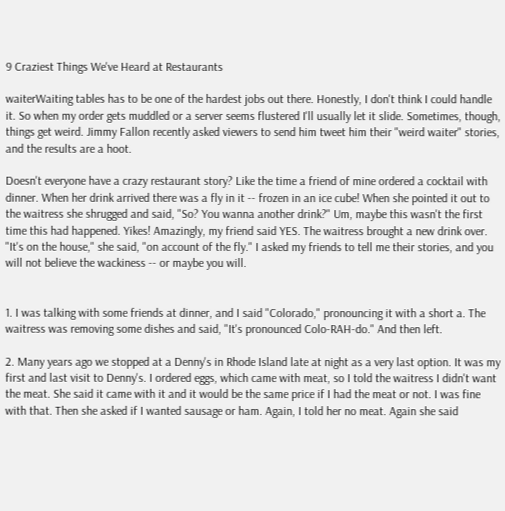9 Craziest Things We've Heard at Restaurants

waiterWaiting tables has to be one of the hardest jobs out there. Honestly, I don't think I could handle it. So when my order gets muddled or a server seems flustered I'll usually let it slide. Sometimes, though, things get weird. Jimmy Fallon recently asked viewers to send him tweet him their "weird waiter" stories, and the results are a hoot.

Doesn't everyone have a crazy restaurant story? Like the time a friend of mine ordered a cocktail with dinner. When her drink arrived there was a fly in it -- frozen in an ice cube! When she pointed it out to the waitress she shrugged and said, "So? You wanna another drink?" Um, maybe this wasn't the first time this had happened. Yikes! Amazingly, my friend said YES. The waitress brought a new drink over. "It's on the house," she said, "on account of the fly." I asked my friends to tell me their stories, and you will not believe the wackiness -- or maybe you will.


1. I was talking with some friends at dinner, and I said "Colorado," pronouncing it with a short a. The waitress was removing some dishes and said, "It's pronounced Colo-RAH-do." And then left.

2. Many years ago we stopped at a Denny's in Rhode Island late at night as a very last option. It was my first and last visit to Denny's. I ordered eggs, which came with meat, so I told the waitress I didn't want the meat. She said it came with it and it would be the same price if I had the meat or not. I was fine with that. Then she asked if I wanted sausage or ham. Again, I told her no meat. Again she said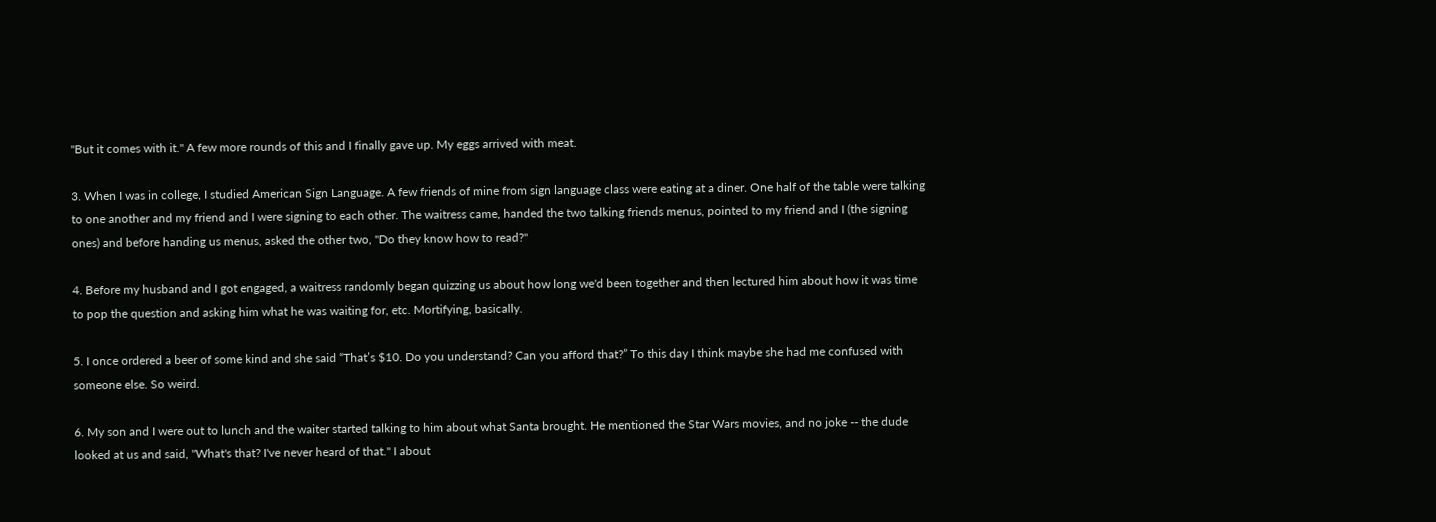"But it comes with it." A few more rounds of this and I finally gave up. My eggs arrived with meat.

3. When I was in college, I studied American Sign Language. A few friends of mine from sign language class were eating at a diner. One half of the table were talking to one another and my friend and I were signing to each other. The waitress came, handed the two talking friends menus, pointed to my friend and I (the signing ones) and before handing us menus, asked the other two, "Do they know how to read?"

4. Before my husband and I got engaged, a waitress randomly began quizzing us about how long we'd been together and then lectured him about how it was time to pop the question and asking him what he was waiting for, etc. Mortifying, basically.

5. I once ordered a beer of some kind and she said “That’s $10. Do you understand? Can you afford that?” To this day I think maybe she had me confused with someone else. So weird.

6. My son and I were out to lunch and the waiter started talking to him about what Santa brought. He mentioned the Star Wars movies, and no joke -- the dude looked at us and said, "What's that? I've never heard of that." I about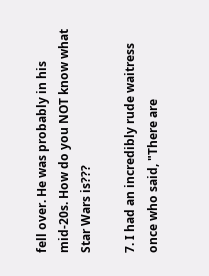fell over. He was probably in his mid-20s. How do you NOT know what Star Wars is???

7. I had an incredibly rude waitress once who said, "There are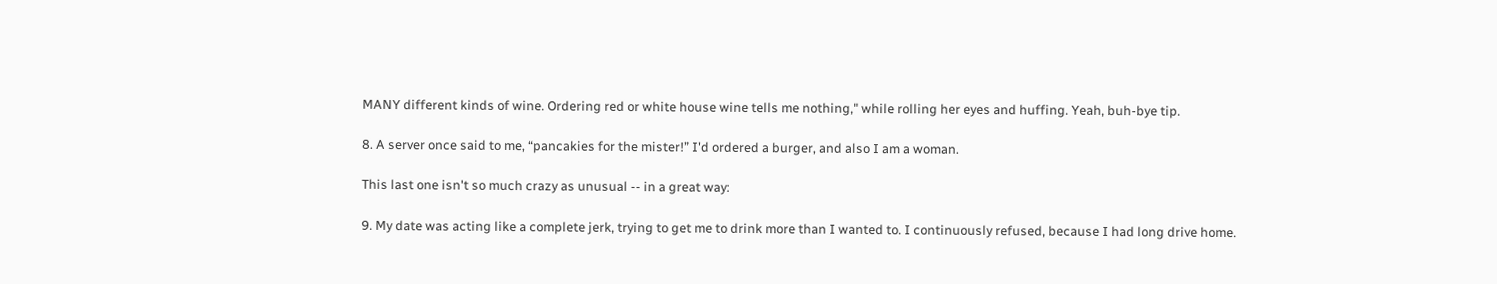MANY different kinds of wine. Ordering red or white house wine tells me nothing," while rolling her eyes and huffing. Yeah, buh-bye tip.

8. A server once said to me, “pancakies for the mister!” I'd ordered a burger, and also I am a woman.

This last one isn't so much crazy as unusual -- in a great way:

9. My date was acting like a complete jerk, trying to get me to drink more than I wanted to. I continuously refused, because I had long drive home.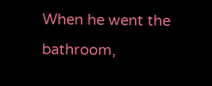When he went the bathroom,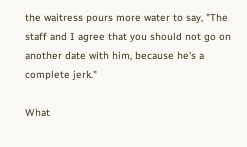the waitress pours more water to say, "The staff and I agree that you should not go on another date with him, because he's a complete jerk."

What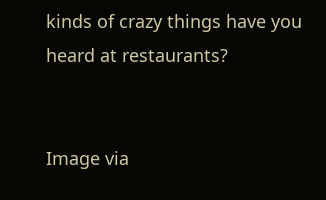kinds of crazy things have you heard at restaurants?


Image via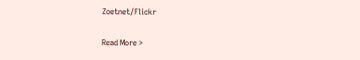Zoetnet/Flickr

Read More >